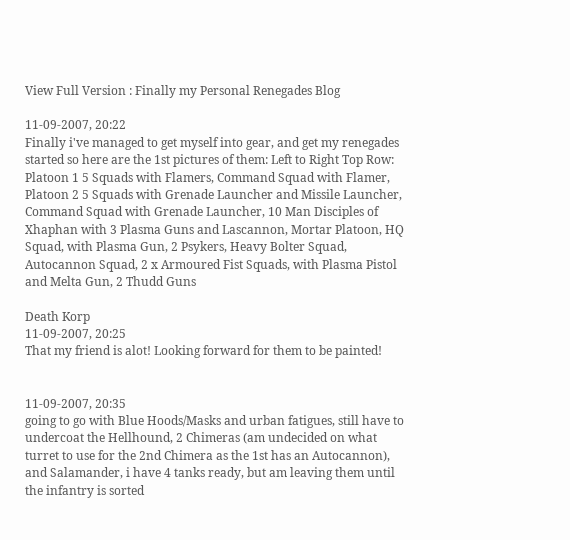View Full Version : Finally my Personal Renegades Blog

11-09-2007, 20:22
Finally i've managed to get myself into gear, and get my renegades started so here are the 1st pictures of them: Left to Right Top Row: Platoon 1 5 Squads with Flamers, Command Squad with Flamer, Platoon 2 5 Squads with Grenade Launcher and Missile Launcher, Command Squad with Grenade Launcher, 10 Man Disciples of Xhaphan with 3 Plasma Guns and Lascannon, Mortar Platoon, HQ Squad, with Plasma Gun, 2 Psykers, Heavy Bolter Squad, Autocannon Squad, 2 x Armoured Fist Squads, with Plasma Pistol and Melta Gun, 2 Thudd Guns

Death Korp
11-09-2007, 20:25
That my friend is alot! Looking forward for them to be painted!


11-09-2007, 20:35
going to go with Blue Hoods/Masks and urban fatigues, still have to undercoat the Hellhound, 2 Chimeras (am undecided on what turret to use for the 2nd Chimera as the 1st has an Autocannon), and Salamander, i have 4 tanks ready, but am leaving them until the infantry is sorted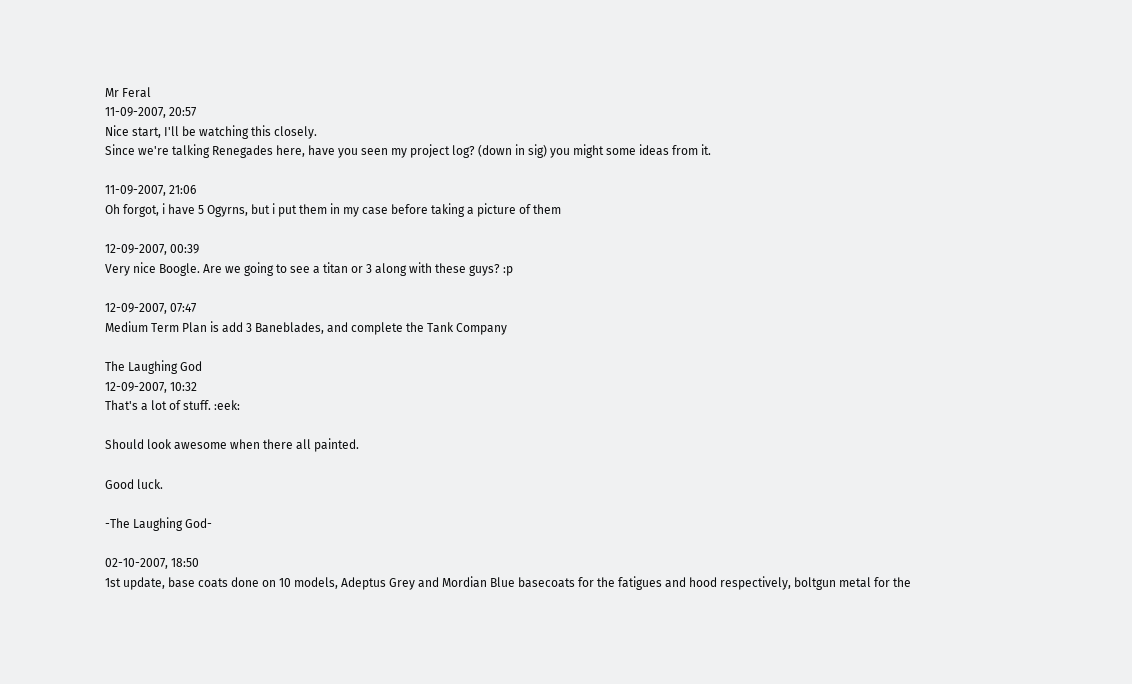Mr Feral
11-09-2007, 20:57
Nice start, I'll be watching this closely.
Since we're talking Renegades here, have you seen my project log? (down in sig) you might some ideas from it.

11-09-2007, 21:06
Oh forgot, i have 5 Ogyrns, but i put them in my case before taking a picture of them

12-09-2007, 00:39
Very nice Boogle. Are we going to see a titan or 3 along with these guys? :p

12-09-2007, 07:47
Medium Term Plan is add 3 Baneblades, and complete the Tank Company

The Laughing God
12-09-2007, 10:32
That's a lot of stuff. :eek:

Should look awesome when there all painted.

Good luck.

-The Laughing God-

02-10-2007, 18:50
1st update, base coats done on 10 models, Adeptus Grey and Mordian Blue basecoats for the fatigues and hood respectively, boltgun metal for the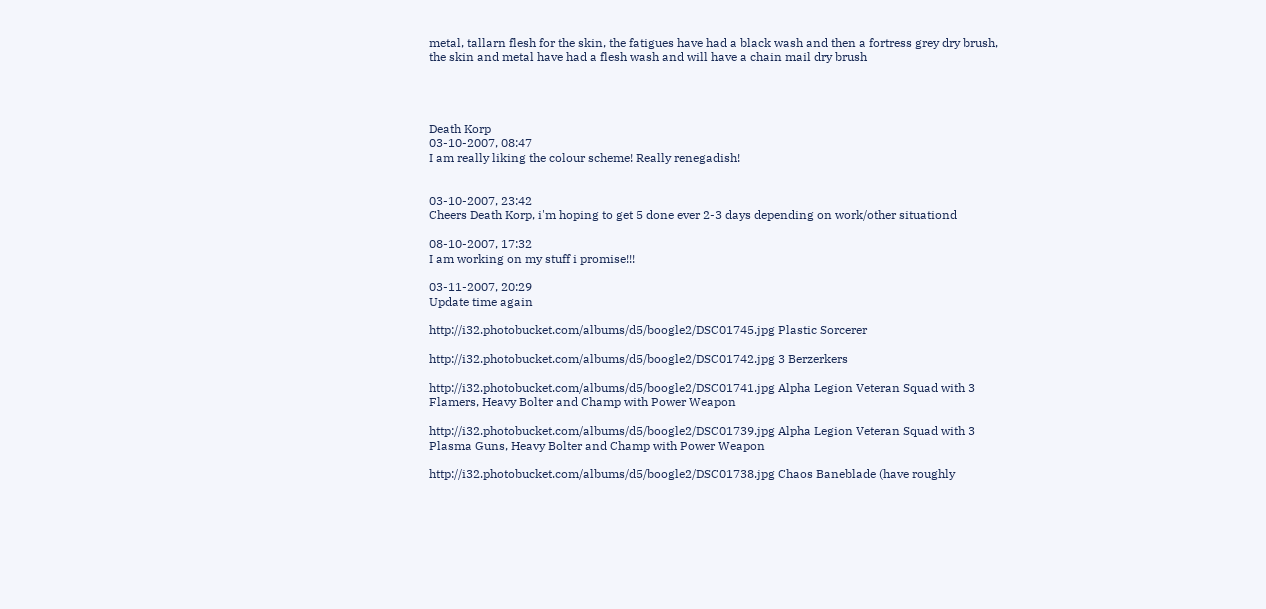metal, tallarn flesh for the skin, the fatigues have had a black wash and then a fortress grey dry brush, the skin and metal have had a flesh wash and will have a chain mail dry brush




Death Korp
03-10-2007, 08:47
I am really liking the colour scheme! Really renegadish!


03-10-2007, 23:42
Cheers Death Korp, i'm hoping to get 5 done ever 2-3 days depending on work/other situationd

08-10-2007, 17:32
I am working on my stuff i promise!!!

03-11-2007, 20:29
Update time again

http://i32.photobucket.com/albums/d5/boogle2/DSC01745.jpg Plastic Sorcerer

http://i32.photobucket.com/albums/d5/boogle2/DSC01742.jpg 3 Berzerkers

http://i32.photobucket.com/albums/d5/boogle2/DSC01741.jpg Alpha Legion Veteran Squad with 3 Flamers, Heavy Bolter and Champ with Power Weapon

http://i32.photobucket.com/albums/d5/boogle2/DSC01739.jpg Alpha Legion Veteran Squad with 3 Plasma Guns, Heavy Bolter and Champ with Power Weapon

http://i32.photobucket.com/albums/d5/boogle2/DSC01738.jpg Chaos Baneblade (have roughly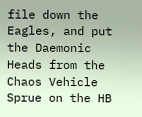file down the Eagles, and put the Daemonic Heads from the Chaos Vehicle Sprue on the HB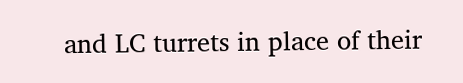and LC turrets in place of their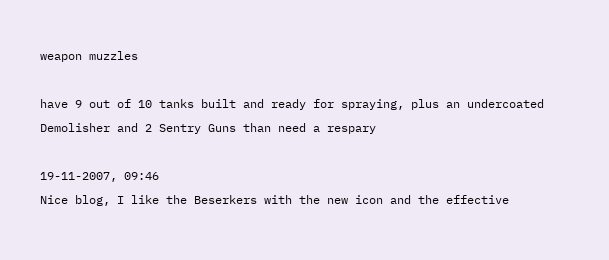weapon muzzles

have 9 out of 10 tanks built and ready for spraying, plus an undercoated Demolisher and 2 Sentry Guns than need a respary

19-11-2007, 09:46
Nice blog, I like the Beserkers with the new icon and the effective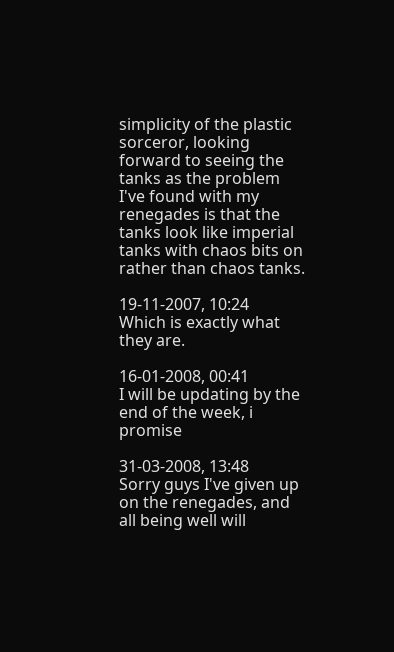simplicity of the plastic sorceror, looking forward to seeing the tanks as the problem I've found with my renegades is that the tanks look like imperial tanks with chaos bits on rather than chaos tanks.

19-11-2007, 10:24
Which is exactly what they are.

16-01-2008, 00:41
I will be updating by the end of the week, i promise

31-03-2008, 13:48
Sorry guys I've given up on the renegades, and all being well will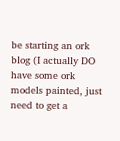be starting an ork blog (I actually DO have some ork models painted, just need to get a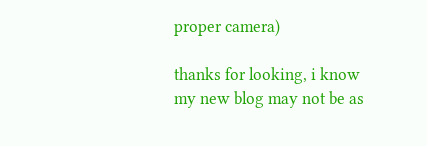proper camera)

thanks for looking, i know my new blog may not be as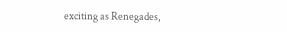exciting as Renegades,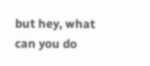but hey, what can you do